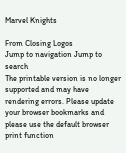Marvel Knights

From Closing Logos
Jump to navigation Jump to search
The printable version is no longer supported and may have rendering errors. Please update your browser bookmarks and please use the default browser print function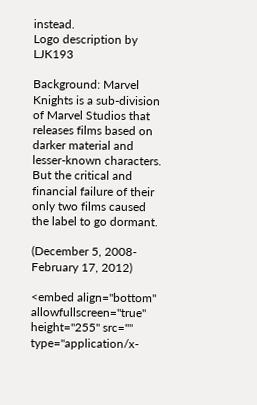instead.
Logo description by LJK193

Background: Marvel Knights is a sub-division of Marvel Studios that releases films based on darker material and lesser-known characters. But the critical and financial failure of their only two films caused the label to go dormant.

(December 5, 2008-February 17, 2012)

<embed align="bottom" allowfullscreen="true" height="255" src="" type="application/x-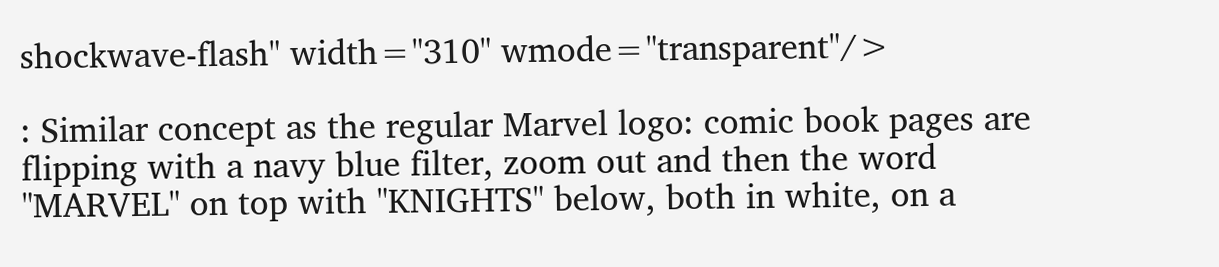shockwave-flash" width="310" wmode="transparent"/>

: Similar concept as the regular Marvel logo: comic book pages are flipping with a navy blue filter, zoom out and then the word "MARVEL" on top with "KNIGHTS" below, both in white, on a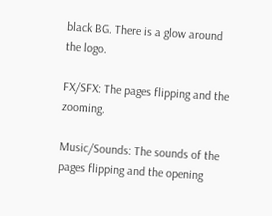black BG. There is a glow around the logo.

FX/SFX: The pages flipping and the zooming.

Music/Sounds: The sounds of the pages flipping and the opening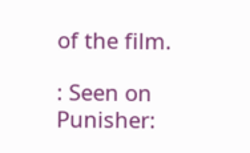of the film.

: Seen on Punisher: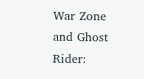War Zone and Ghost Rider: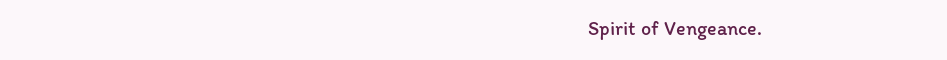Spirit of Vengeance.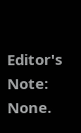Editor's Note: None.